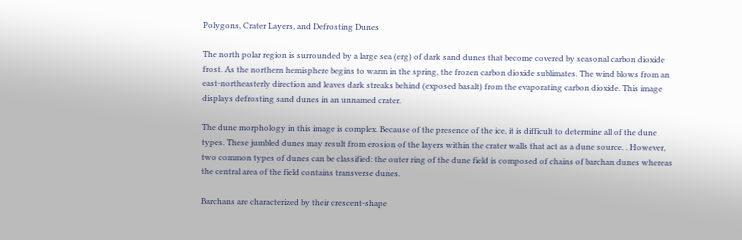Polygons, Crater Layers, and Defrosting Dunes

The north polar region is surrounded by a large sea (erg) of dark sand dunes that become covered by seasonal carbon dioxide frost. As the northern hemisphere begins to warm in the spring, the frozen carbon dioxide sublimates. The wind blows from an east-northeasterly direction and leaves dark streaks behind (exposed basalt) from the evaporating carbon dioxide. This image displays defrosting sand dunes in an unnamed crater.

The dune morphology in this image is complex. Because of the presence of the ice, it is difficult to determine all of the dune types. These jumbled dunes may result from erosion of the layers within the crater walls that act as a dune source. . However, two common types of dunes can be classified: the outer ring of the dune field is composed of chains of barchan dunes whereas the central area of the field contains transverse dunes.

Barchans are characterized by their crescent-shape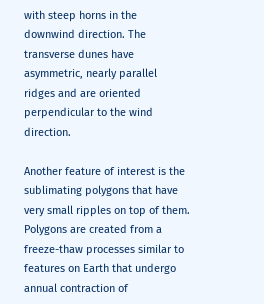with steep horns in the downwind direction. The transverse dunes have asymmetric, nearly parallel ridges and are oriented perpendicular to the wind direction.

Another feature of interest is the sublimating polygons that have very small ripples on top of them. Polygons are created from a freeze-thaw processes similar to features on Earth that undergo annual contraction of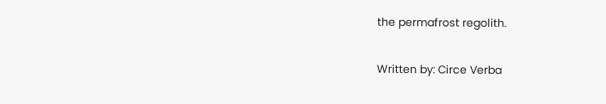the permafrost regolith.

Written by: Circe Verba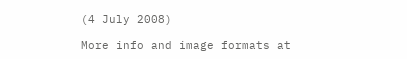(4 July 2008)

More info and image formats at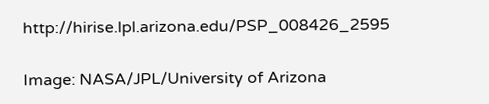http://hirise.lpl.arizona.edu/PSP_008426_2595

Image: NASA/JPL/University of Arizona